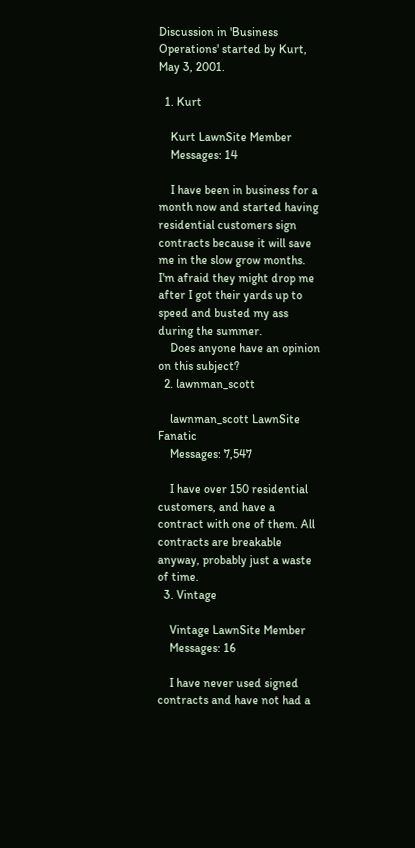Discussion in 'Business Operations' started by Kurt, May 3, 2001.

  1. Kurt

    Kurt LawnSite Member
    Messages: 14

    I have been in business for a month now and started having residential customers sign contracts because it will save me in the slow grow months. I'm afraid they might drop me after I got their yards up to speed and busted my ass during the summer.
    Does anyone have an opinion on this subject?
  2. lawnman_scott

    lawnman_scott LawnSite Fanatic
    Messages: 7,547

    I have over 150 residential customers, and have a contract with one of them. All contracts are breakable anyway, probably just a waste of time.
  3. Vintage

    Vintage LawnSite Member
    Messages: 16

    I have never used signed contracts and have not had a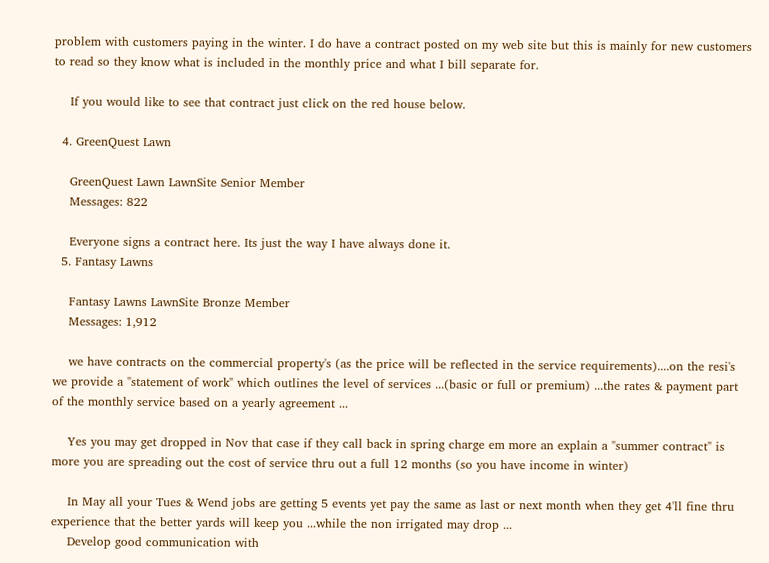problem with customers paying in the winter. I do have a contract posted on my web site but this is mainly for new customers to read so they know what is included in the monthly price and what I bill separate for.

    If you would like to see that contract just click on the red house below.

  4. GreenQuest Lawn

    GreenQuest Lawn LawnSite Senior Member
    Messages: 822

    Everyone signs a contract here. Its just the way I have always done it.
  5. Fantasy Lawns

    Fantasy Lawns LawnSite Bronze Member
    Messages: 1,912

    we have contracts on the commercial property's (as the price will be reflected in the service requirements)....on the resi's we provide a "statement of work" which outlines the level of services ...(basic or full or premium) ...the rates & payment part of the monthly service based on a yearly agreement ...

    Yes you may get dropped in Nov that case if they call back in spring charge em more an explain a "summer contract" is more you are spreading out the cost of service thru out a full 12 months (so you have income in winter)

    In May all your Tues & Wend jobs are getting 5 events yet pay the same as last or next month when they get 4'll fine thru experience that the better yards will keep you ...while the non irrigated may drop ...
    Develop good communication with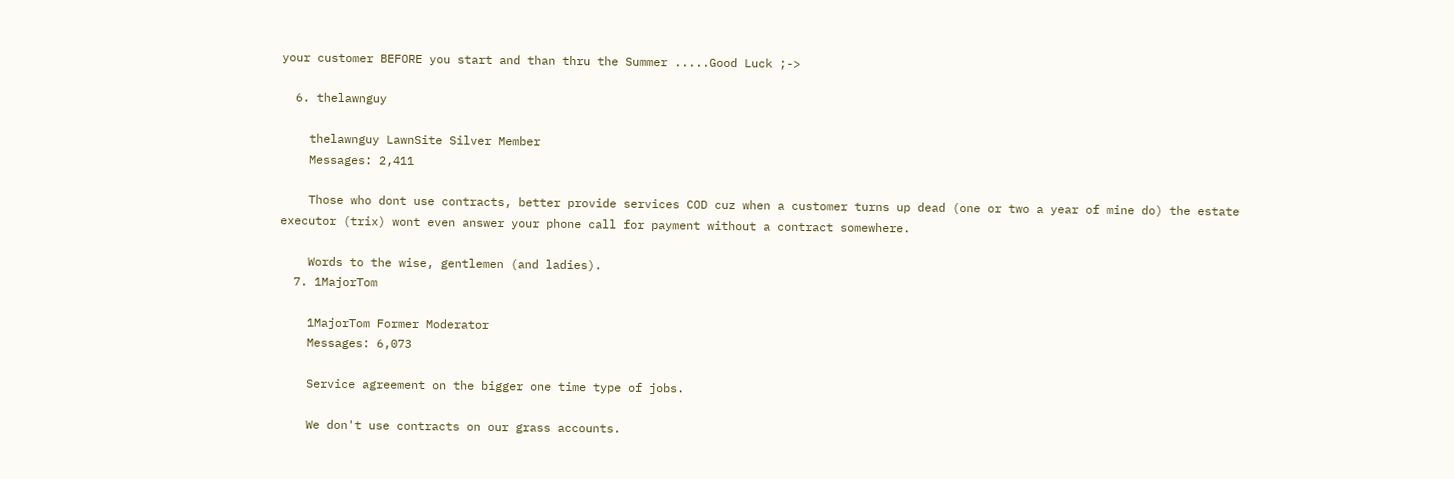your customer BEFORE you start and than thru the Summer .....Good Luck ;->

  6. thelawnguy

    thelawnguy LawnSite Silver Member
    Messages: 2,411

    Those who dont use contracts, better provide services COD cuz when a customer turns up dead (one or two a year of mine do) the estate executor (trix) wont even answer your phone call for payment without a contract somewhere.

    Words to the wise, gentlemen (and ladies).
  7. 1MajorTom

    1MajorTom Former Moderator
    Messages: 6,073

    Service agreement on the bigger one time type of jobs.

    We don't use contracts on our grass accounts.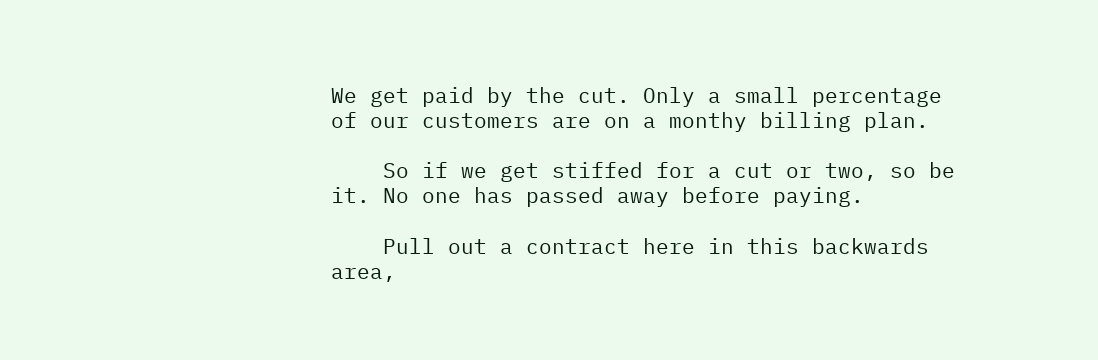We get paid by the cut. Only a small percentage of our customers are on a monthy billing plan.

    So if we get stiffed for a cut or two, so be it. No one has passed away before paying.

    Pull out a contract here in this backwards area,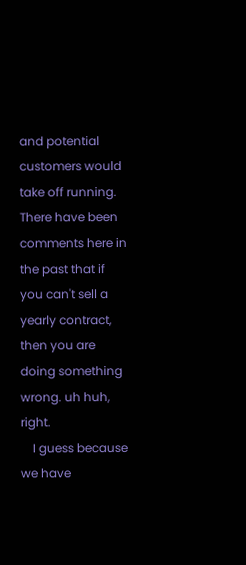and potential customers would take off running. There have been comments here in the past that if you can't sell a yearly contract, then you are doing something wrong. uh huh, right.
    I guess because we have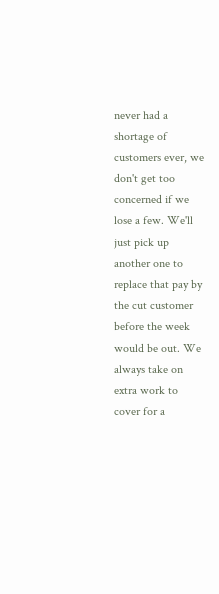never had a shortage of customers ever, we don't get too concerned if we lose a few. We'll just pick up another one to replace that pay by the cut customer before the week would be out. We always take on extra work to cover for a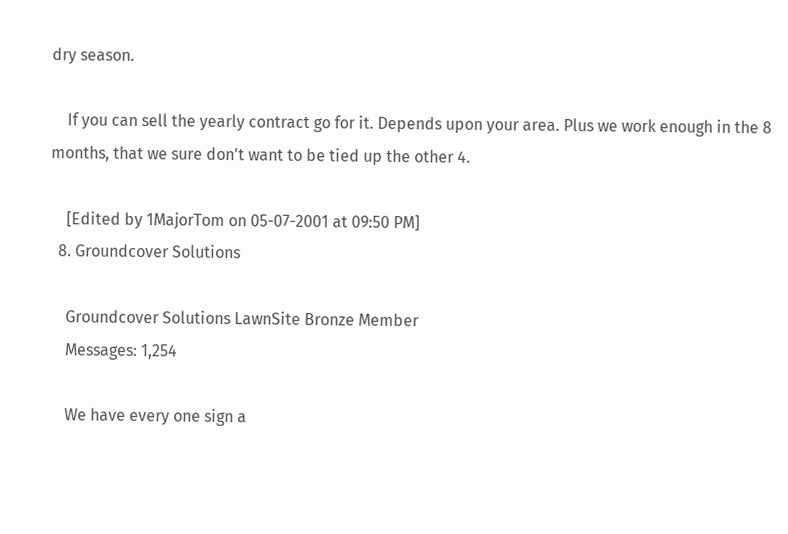dry season.

    If you can sell the yearly contract go for it. Depends upon your area. Plus we work enough in the 8 months, that we sure don't want to be tied up the other 4.

    [Edited by 1MajorTom on 05-07-2001 at 09:50 PM]
  8. Groundcover Solutions

    Groundcover Solutions LawnSite Bronze Member
    Messages: 1,254

    We have every one sign a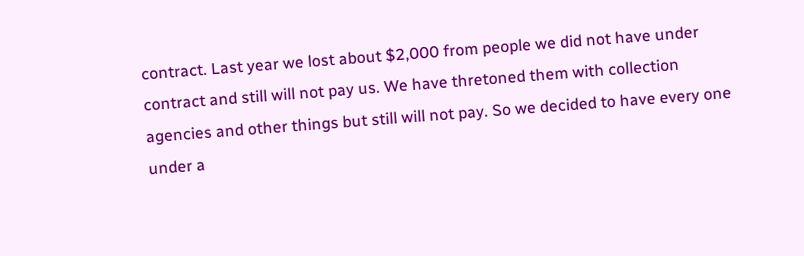contract. Last year we lost about $2,000 from people we did not have under contract and still will not pay us. We have thretoned them with collection agencies and other things but still will not pay. So we decided to have every one under a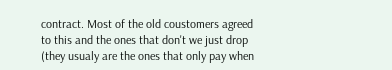contract. Most of the old coustomers agreed to this and the ones that don't we just drop (they usualy are the ones that only pay when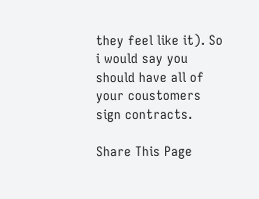they feel like it). So i would say you should have all of your coustomers sign contracts.

Share This Page